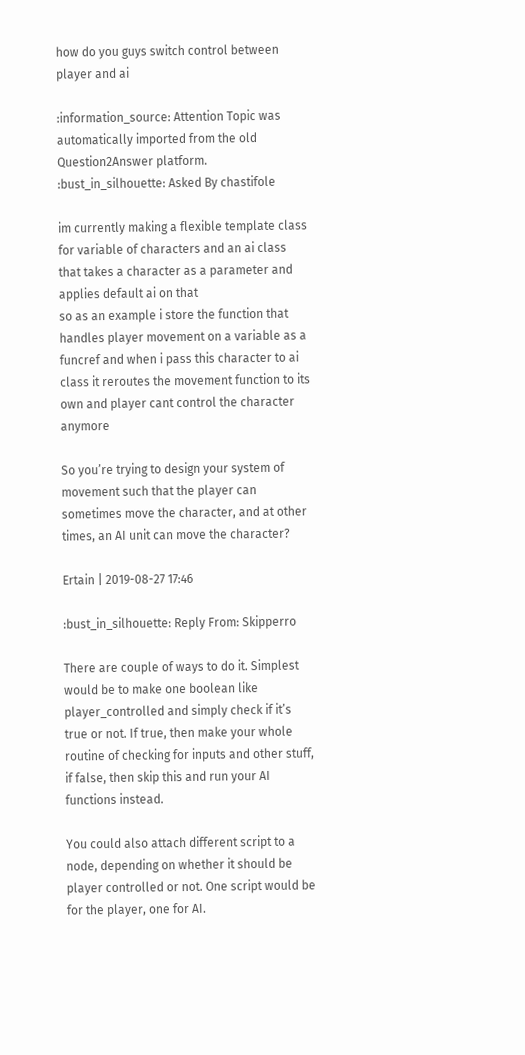how do you guys switch control between player and ai

:information_source: Attention Topic was automatically imported from the old Question2Answer platform.
:bust_in_silhouette: Asked By chastifole

im currently making a flexible template class for variable of characters and an ai class that takes a character as a parameter and applies default ai on that
so as an example i store the function that handles player movement on a variable as a funcref and when i pass this character to ai class it reroutes the movement function to its own and player cant control the character anymore

So you’re trying to design your system of movement such that the player can sometimes move the character, and at other times, an AI unit can move the character?

Ertain | 2019-08-27 17:46

:bust_in_silhouette: Reply From: Skipperro

There are couple of ways to do it. Simplest would be to make one boolean like player_controlled and simply check if it’s true or not. If true, then make your whole routine of checking for inputs and other stuff, if false, then skip this and run your AI functions instead.

You could also attach different script to a node, depending on whether it should be player controlled or not. One script would be for the player, one for AI.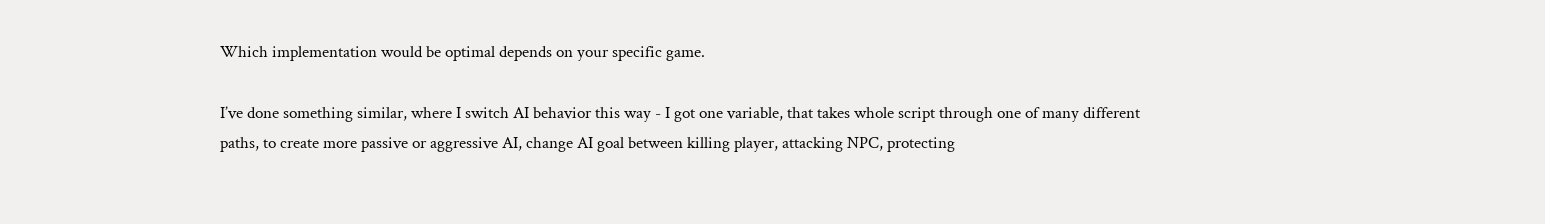Which implementation would be optimal depends on your specific game.

I’ve done something similar, where I switch AI behavior this way - I got one variable, that takes whole script through one of many different paths, to create more passive or aggressive AI, change AI goal between killing player, attacking NPC, protecting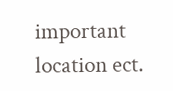important location ect.